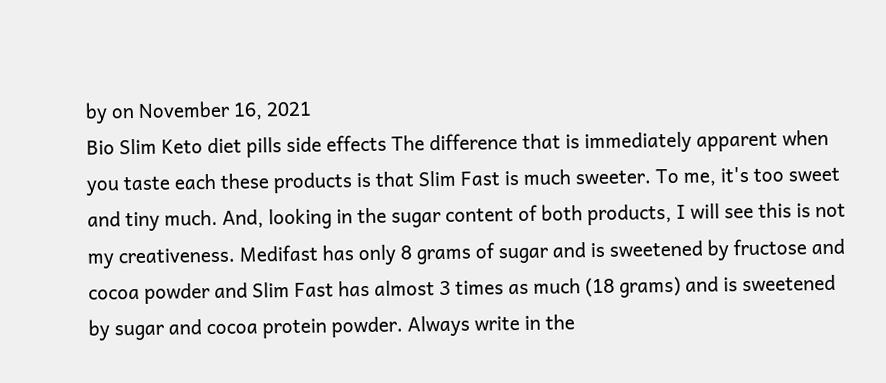by on November 16, 2021
Bio Slim Keto diet pills side effects The difference that is immediately apparent when you taste each these products is that Slim Fast is much sweeter. To me, it's too sweet and tiny much. And, looking in the sugar content of both products, I will see this is not my creativeness. Medifast has only 8 grams of sugar and is sweetened by fructose and cocoa powder and Slim Fast has almost 3 times as much (18 grams) and is sweetened by sugar and cocoa protein powder. Always write in the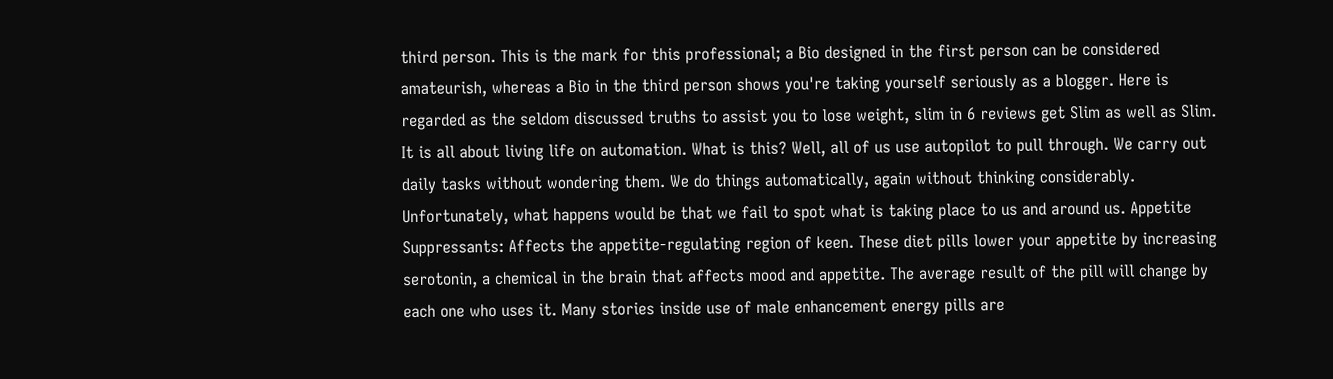third person. This is the mark for this professional; a Bio designed in the first person can be considered amateurish, whereas a Bio in the third person shows you're taking yourself seriously as a blogger. Here is regarded as the seldom discussed truths to assist you to lose weight, slim in 6 reviews get Slim as well as Slim. It is all about living life on automation. What is this? Well, all of us use autopilot to pull through. We carry out daily tasks without wondering them. We do things automatically, again without thinking considerably. Unfortunately, what happens would be that we fail to spot what is taking place to us and around us. Appetite Suppressants: Affects the appetite-regulating region of keen. These diet pills lower your appetite by increasing serotonin, a chemical in the brain that affects mood and appetite. The average result of the pill will change by each one who uses it. Many stories inside use of male enhancement energy pills are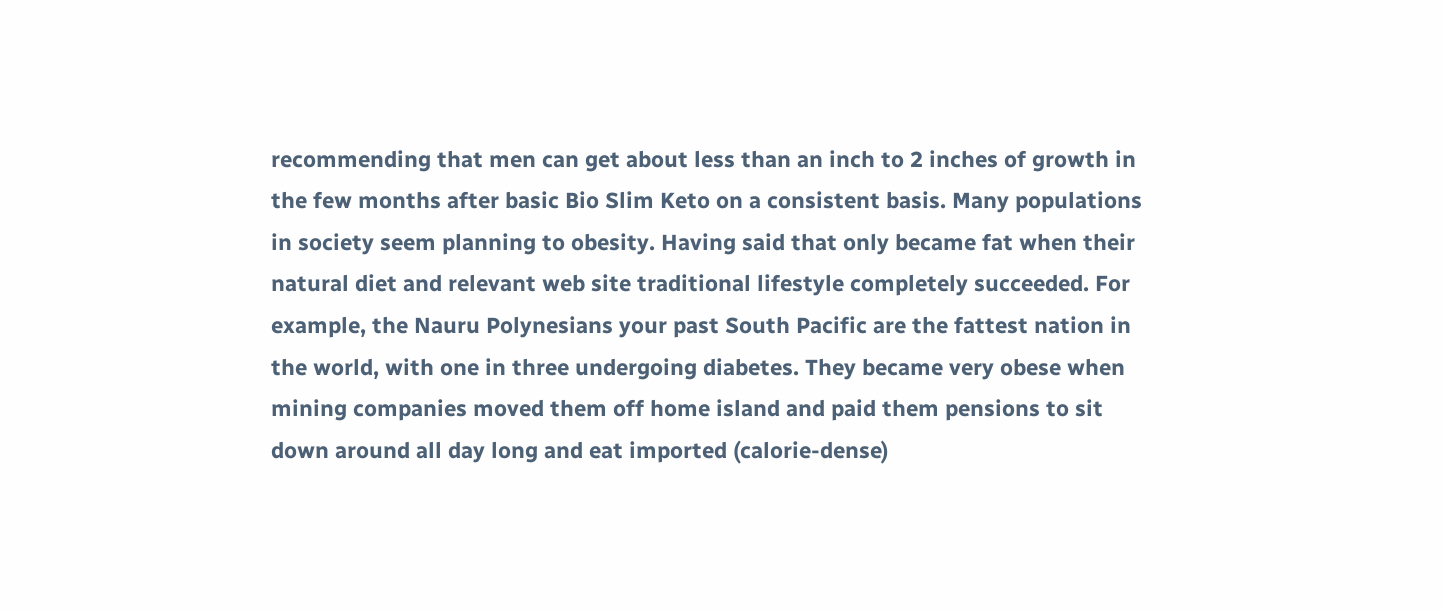recommending that men can get about less than an inch to 2 inches of growth in the few months after basic Bio Slim Keto on a consistent basis. Many populations in society seem planning to obesity. Having said that only became fat when their natural diet and relevant web site traditional lifestyle completely succeeded. For example, the Nauru Polynesians your past South Pacific are the fattest nation in the world, with one in three undergoing diabetes. They became very obese when mining companies moved them off home island and paid them pensions to sit down around all day long and eat imported (calorie-dense)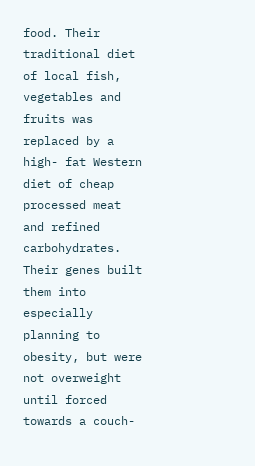food. Their traditional diet of local fish, vegetables and fruits was replaced by a high- fat Western diet of cheap processed meat and refined carbohydrates. Their genes built them into especially planning to obesity, but were not overweight until forced towards a couch-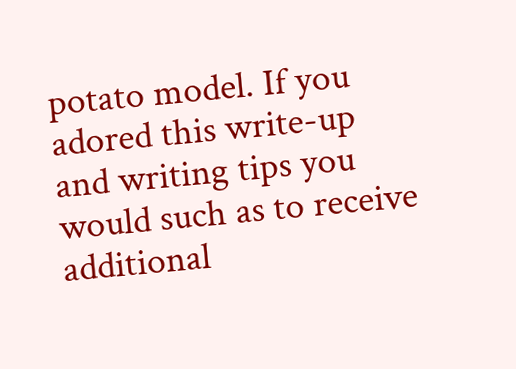potato model. If you adored this write-up and writing tips you would such as to receive additional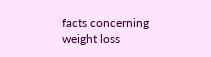facts concerning weight loss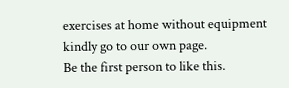exercises at home without equipment kindly go to our own page.
Be the first person to like this.